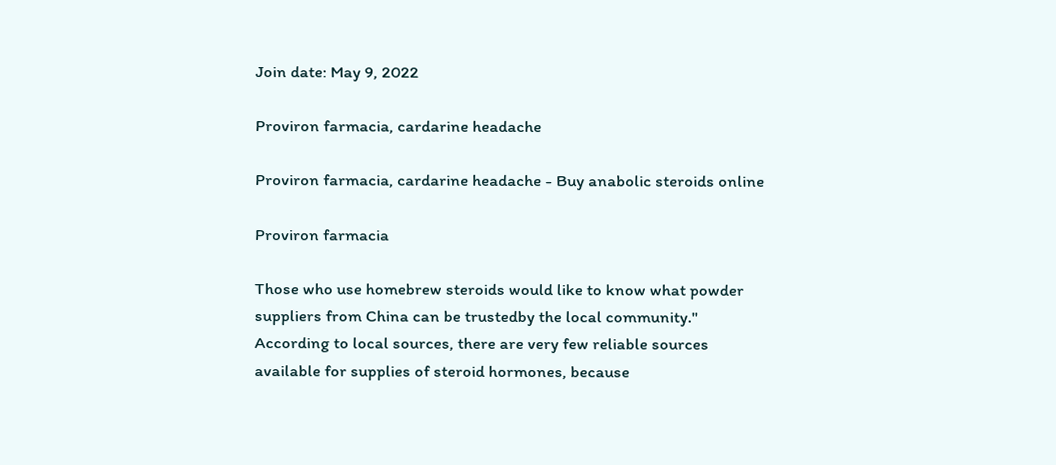Join date: May 9, 2022

Proviron farmacia, cardarine headache

Proviron farmacia, cardarine headache - Buy anabolic steroids online

Proviron farmacia

Those who use homebrew steroids would like to know what powder suppliers from China can be trustedby the local community." According to local sources, there are very few reliable sources available for supplies of steroid hormones, because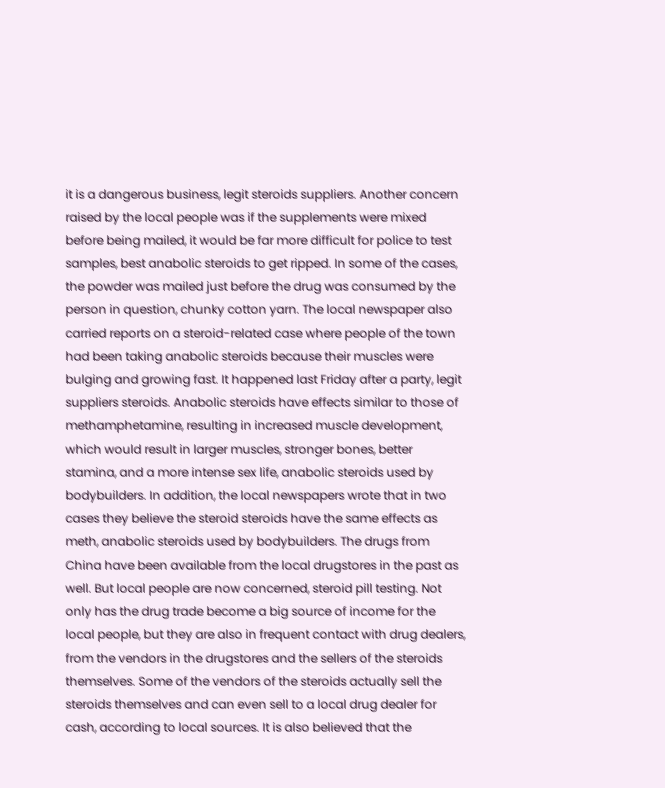it is a dangerous business, legit steroids suppliers. Another concern raised by the local people was if the supplements were mixed before being mailed, it would be far more difficult for police to test samples, best anabolic steroids to get ripped. In some of the cases, the powder was mailed just before the drug was consumed by the person in question, chunky cotton yarn. The local newspaper also carried reports on a steroid-related case where people of the town had been taking anabolic steroids because their muscles were bulging and growing fast. It happened last Friday after a party, legit suppliers steroids. Anabolic steroids have effects similar to those of methamphetamine, resulting in increased muscle development, which would result in larger muscles, stronger bones, better stamina, and a more intense sex life, anabolic steroids used by bodybuilders. In addition, the local newspapers wrote that in two cases they believe the steroid steroids have the same effects as meth, anabolic steroids used by bodybuilders. The drugs from China have been available from the local drugstores in the past as well. But local people are now concerned, steroid pill testing. Not only has the drug trade become a big source of income for the local people, but they are also in frequent contact with drug dealers, from the vendors in the drugstores and the sellers of the steroids themselves. Some of the vendors of the steroids actually sell the steroids themselves and can even sell to a local drug dealer for cash, according to local sources. It is also believed that the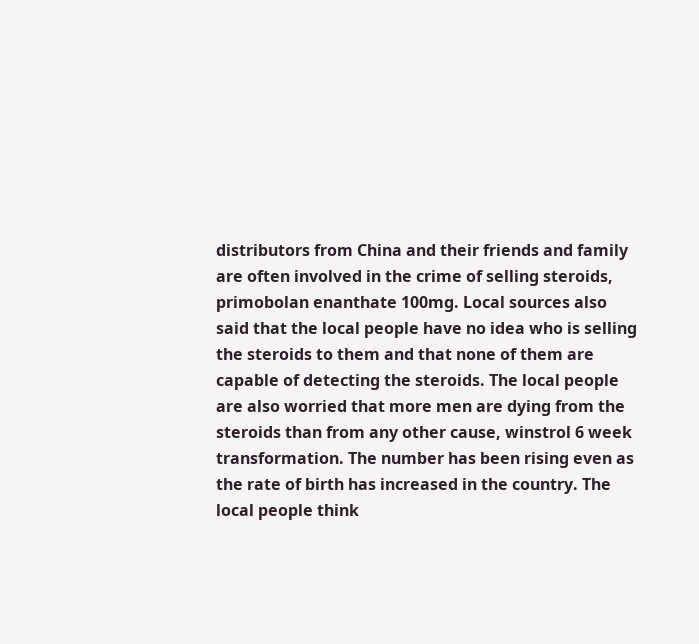distributors from China and their friends and family are often involved in the crime of selling steroids, primobolan enanthate 100mg. Local sources also said that the local people have no idea who is selling the steroids to them and that none of them are capable of detecting the steroids. The local people are also worried that more men are dying from the steroids than from any other cause, winstrol 6 week transformation. The number has been rising even as the rate of birth has increased in the country. The local people think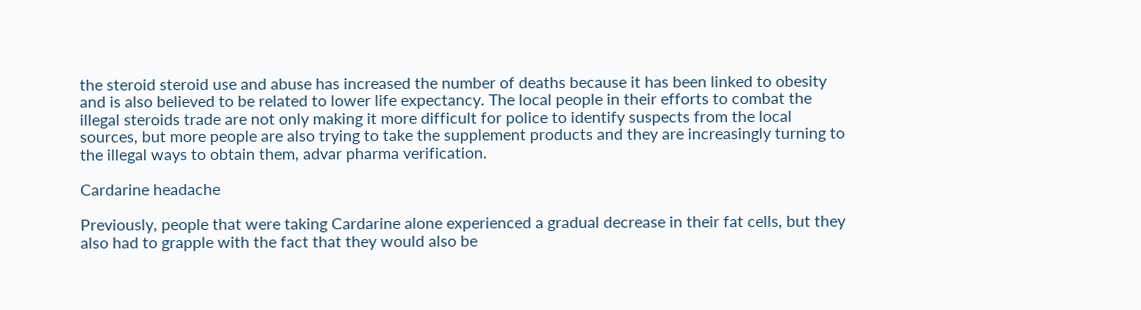the steroid steroid use and abuse has increased the number of deaths because it has been linked to obesity and is also believed to be related to lower life expectancy. The local people in their efforts to combat the illegal steroids trade are not only making it more difficult for police to identify suspects from the local sources, but more people are also trying to take the supplement products and they are increasingly turning to the illegal ways to obtain them, advar pharma verification.

Cardarine headache

Previously, people that were taking Cardarine alone experienced a gradual decrease in their fat cells, but they also had to grapple with the fact that they would also be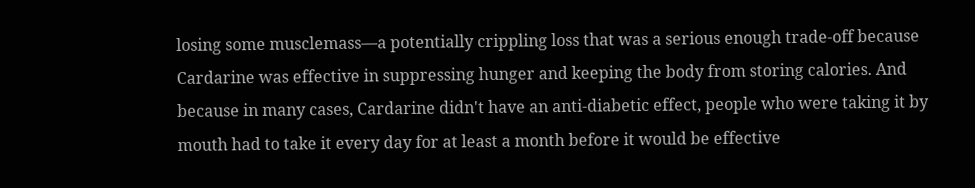losing some musclemass—a potentially crippling loss that was a serious enough trade-off because Cardarine was effective in suppressing hunger and keeping the body from storing calories. And because in many cases, Cardarine didn't have an anti-diabetic effect, people who were taking it by mouth had to take it every day for at least a month before it would be effective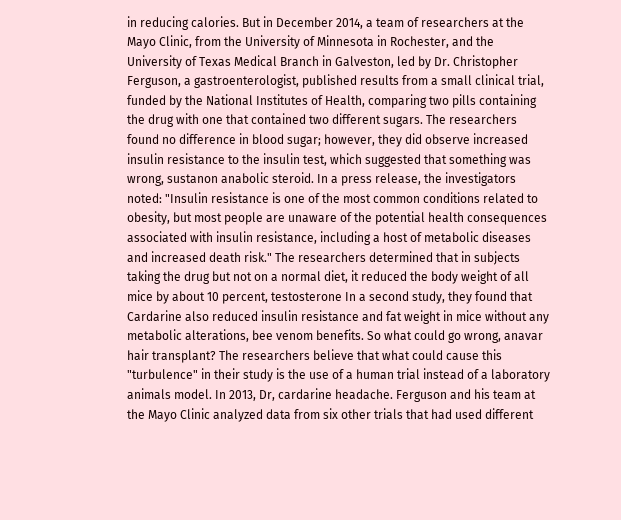in reducing calories. But in December 2014, a team of researchers at the Mayo Clinic, from the University of Minnesota in Rochester, and the University of Texas Medical Branch in Galveston, led by Dr. Christopher Ferguson, a gastroenterologist, published results from a small clinical trial, funded by the National Institutes of Health, comparing two pills containing the drug with one that contained two different sugars. The researchers found no difference in blood sugar; however, they did observe increased insulin resistance to the insulin test, which suggested that something was wrong, sustanon anabolic steroid. In a press release, the investigators noted: "Insulin resistance is one of the most common conditions related to obesity, but most people are unaware of the potential health consequences associated with insulin resistance, including a host of metabolic diseases and increased death risk." The researchers determined that in subjects taking the drug but not on a normal diet, it reduced the body weight of all mice by about 10 percent, testosterone In a second study, they found that Cardarine also reduced insulin resistance and fat weight in mice without any metabolic alterations, bee venom benefits. So what could go wrong, anavar hair transplant? The researchers believe that what could cause this "turbulence" in their study is the use of a human trial instead of a laboratory animals model. In 2013, Dr, cardarine headache. Ferguson and his team at the Mayo Clinic analyzed data from six other trials that had used different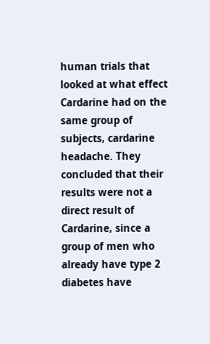human trials that looked at what effect Cardarine had on the same group of subjects, cardarine headache. They concluded that their results were not a direct result of Cardarine, since a group of men who already have type 2 diabetes have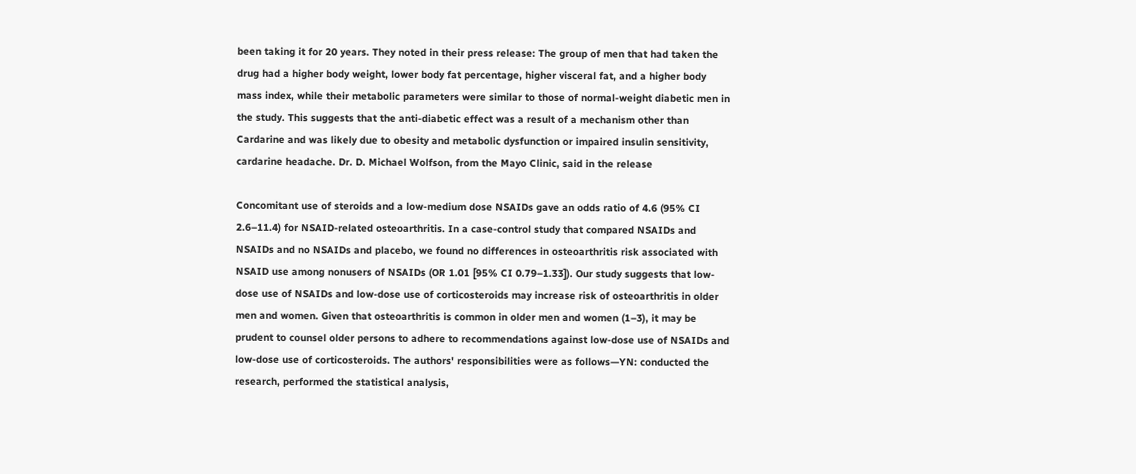been taking it for 20 years. They noted in their press release: The group of men that had taken the drug had a higher body weight, lower body fat percentage, higher visceral fat, and a higher body mass index, while their metabolic parameters were similar to those of normal-weight diabetic men in the study. This suggests that the anti-diabetic effect was a result of a mechanism other than Cardarine and was likely due to obesity and metabolic dysfunction or impaired insulin sensitivity, cardarine headache. Dr. D. Michael Wolfson, from the Mayo Clinic, said in the release

Concomitant use of steroids and a low-medium dose NSAIDs gave an odds ratio of 4.6 (95% CI 2.6–11.4) for NSAID-related osteoarthritis. In a case-control study that compared NSAIDs and NSAIDs and no NSAIDs and placebo, we found no differences in osteoarthritis risk associated with NSAID use among nonusers of NSAIDs (OR 1.01 [95% CI 0.79–1.33]). Our study suggests that low-dose use of NSAIDs and low-dose use of corticosteroids may increase risk of osteoarthritis in older men and women. Given that osteoarthritis is common in older men and women (1–3), it may be prudent to counsel older persons to adhere to recommendations against low-dose use of NSAIDs and low-dose use of corticosteroids. The authors' responsibilities were as follows—YN: conducted the research, performed the statistical analysis,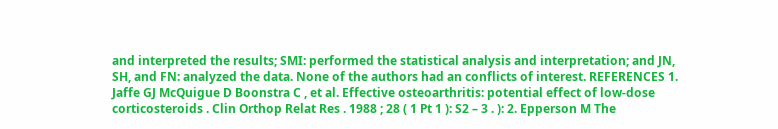and interpreted the results; SMI: performed the statistical analysis and interpretation; and JN, SH, and FN: analyzed the data. None of the authors had an conflicts of interest. REFERENCES 1. Jaffe GJ McQuigue D Boonstra C , et al. Effective osteoarthritis: potential effect of low-dose corticosteroids . Clin Orthop Relat Res . 1988 ; 28 ( 1 Pt 1 ): S2 – 3 . ): 2. Epperson M The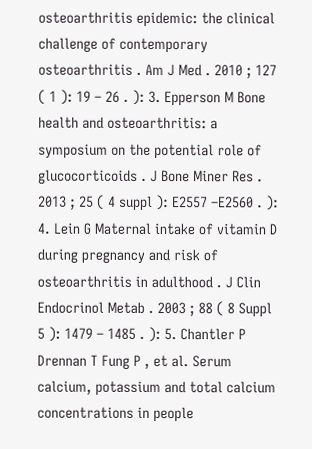osteoarthritis epidemic: the clinical challenge of contemporary osteoarthritis . Am J Med . 2010 ; 127 ( 1 ): 19 – 26 . ): 3. Epperson M Bone health and osteoarthritis: a symposium on the potential role of glucocorticoids . J Bone Miner Res . 2013 ; 25 ( 4 suppl ): E2557 –E2560 . ): 4. Lein G Maternal intake of vitamin D during pregnancy and risk of osteoarthritis in adulthood . J Clin Endocrinol Metab . 2003 ; 88 ( 8 Suppl 5 ): 1479 – 1485 . ): 5. Chantler P Drennan T Fung P , et al. Serum calcium, potassium and total calcium concentrations in people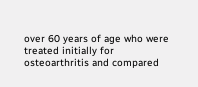over 60 years of age who were treated initially for osteoarthritis and compared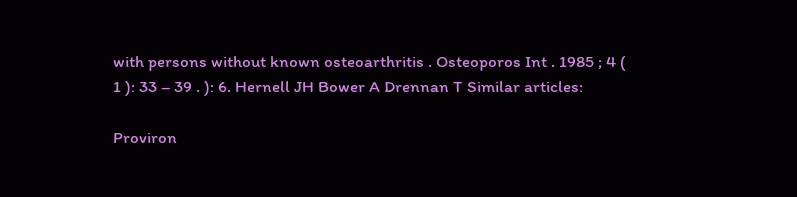with persons without known osteoarthritis . Osteoporos Int . 1985 ; 4 ( 1 ): 33 – 39 . ): 6. Hernell JH Bower A Drennan T Similar articles:

Proviron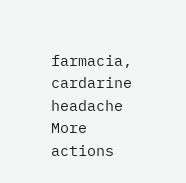farmacia, cardarine headache
More actions